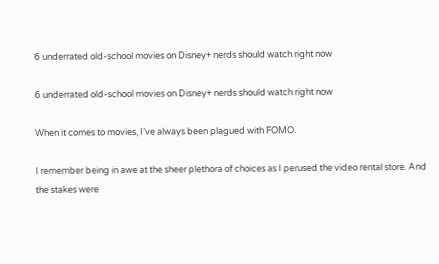6 underrated old-school movies on Disney+ nerds should watch right now

6 underrated old-school movies on Disney+ nerds should watch right now

When it comes to movies, I’ve always been plagued with FOMO.

I remember being in awe at the sheer plethora of choices as I perused the video rental store. And the stakes were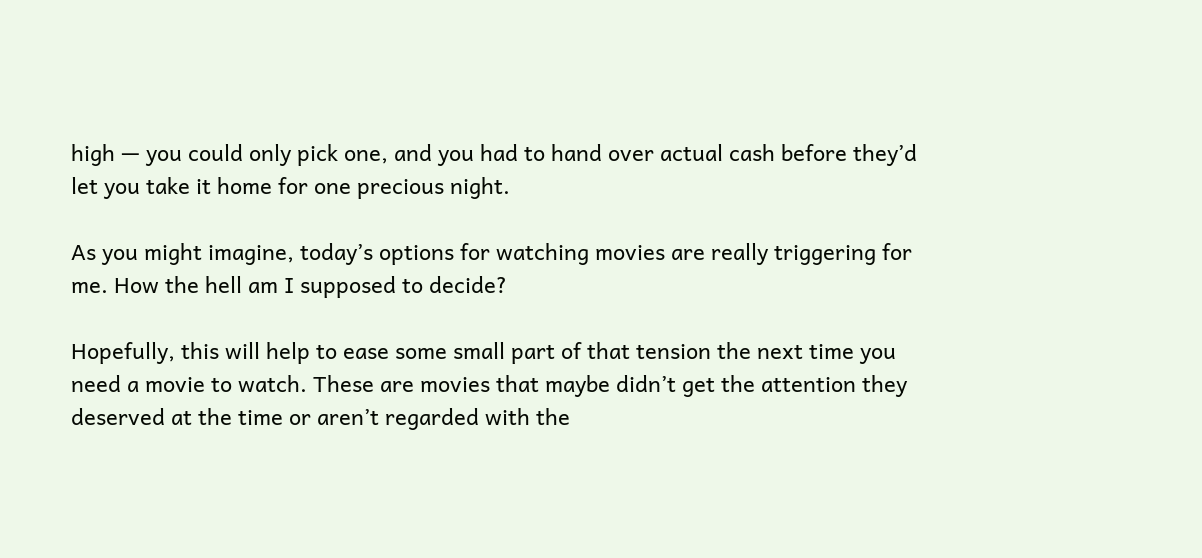high — you could only pick one, and you had to hand over actual cash before they’d let you take it home for one precious night.

As you might imagine, today’s options for watching movies are really triggering for me. How the hell am I supposed to decide?

Hopefully, this will help to ease some small part of that tension the next time you need a movie to watch. These are movies that maybe didn’t get the attention they deserved at the time or aren’t regarded with the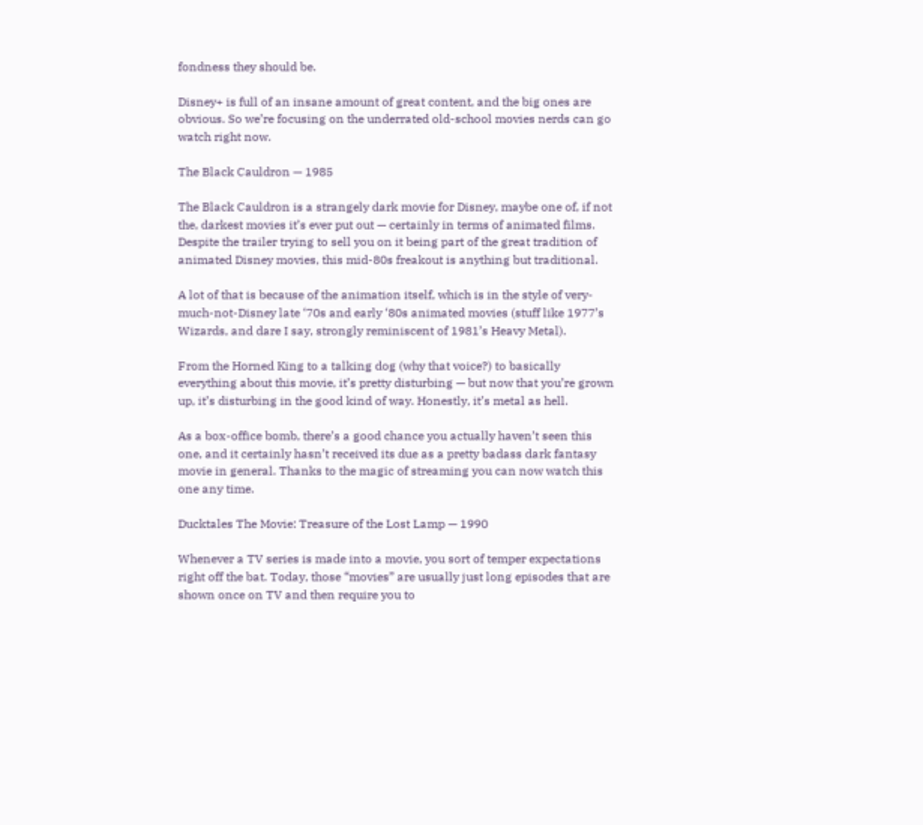fondness they should be.

Disney+ is full of an insane amount of great content, and the big ones are obvious. So we’re focusing on the underrated old-school movies nerds can go watch right now.

The Black Cauldron — 1985

The Black Cauldron is a strangely dark movie for Disney, maybe one of, if not the, darkest movies it’s ever put out — certainly in terms of animated films. Despite the trailer trying to sell you on it being part of the great tradition of animated Disney movies, this mid-80s freakout is anything but traditional.

A lot of that is because of the animation itself, which is in the style of very-much-not-Disney late ‘70s and early ‘80s animated movies (stuff like 1977’s Wizards, and dare I say, strongly reminiscent of 1981’s Heavy Metal).

From the Horned King to a talking dog (why that voice?) to basically everything about this movie, it’s pretty disturbing — but now that you’re grown up, it’s disturbing in the good kind of way. Honestly, it’s metal as hell.

As a box-office bomb, there’s a good chance you actually haven’t seen this one, and it certainly hasn’t received its due as a pretty badass dark fantasy movie in general. Thanks to the magic of streaming you can now watch this one any time.

Ducktales The Movie: Treasure of the Lost Lamp — 1990

Whenever a TV series is made into a movie, you sort of temper expectations right off the bat. Today, those “movies” are usually just long episodes that are shown once on TV and then require you to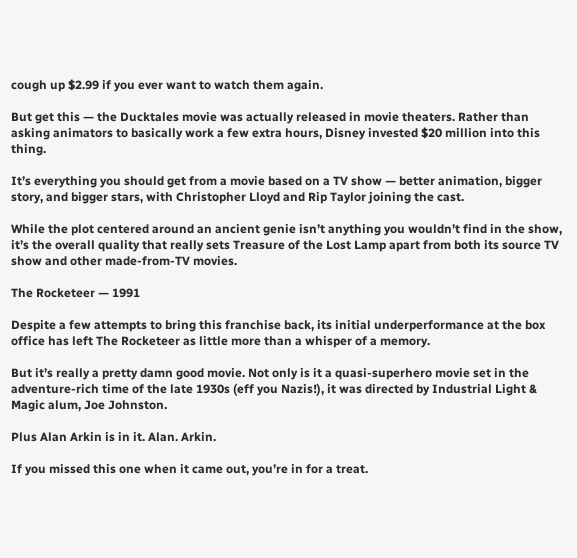cough up $2.99 if you ever want to watch them again.

But get this — the Ducktales movie was actually released in movie theaters. Rather than asking animators to basically work a few extra hours, Disney invested $20 million into this thing.

It’s everything you should get from a movie based on a TV show — better animation, bigger story, and bigger stars, with Christopher Lloyd and Rip Taylor joining the cast.

While the plot centered around an ancient genie isn’t anything you wouldn’t find in the show, it’s the overall quality that really sets Treasure of the Lost Lamp apart from both its source TV show and other made-from-TV movies.

The Rocketeer — 1991

Despite a few attempts to bring this franchise back, its initial underperformance at the box office has left The Rocketeer as little more than a whisper of a memory.

But it’s really a pretty damn good movie. Not only is it a quasi-superhero movie set in the adventure-rich time of the late 1930s (eff you Nazis!), it was directed by Industrial Light & Magic alum, Joe Johnston.

Plus Alan Arkin is in it. Alan. Arkin.

If you missed this one when it came out, you’re in for a treat.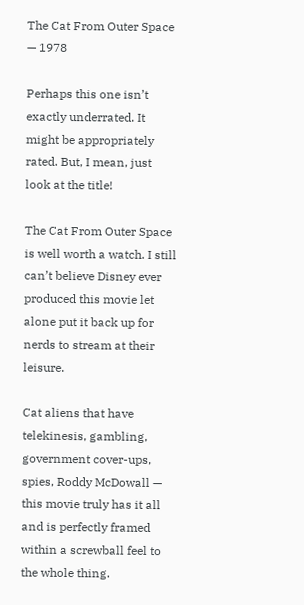The Cat From Outer Space — 1978

Perhaps this one isn’t exactly underrated. It might be appropriately rated. But, I mean, just look at the title!

The Cat From Outer Space is well worth a watch. I still can’t believe Disney ever produced this movie let alone put it back up for nerds to stream at their leisure.

Cat aliens that have telekinesis, gambling, government cover-ups, spies, Roddy McDowall — this movie truly has it all and is perfectly framed within a screwball feel to the whole thing.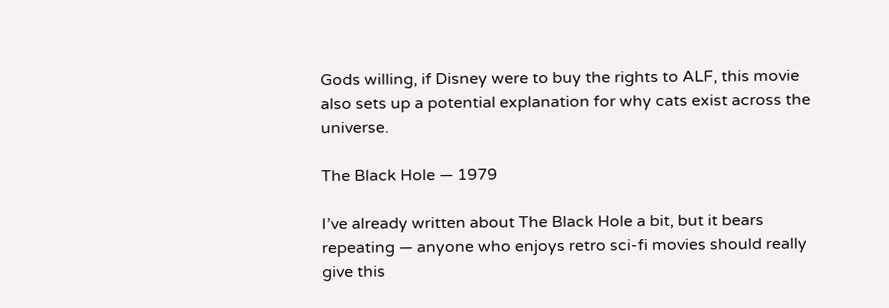Gods willing, if Disney were to buy the rights to ALF, this movie also sets up a potential explanation for why cats exist across the universe.

The Black Hole — 1979

I’ve already written about The Black Hole a bit, but it bears repeating — anyone who enjoys retro sci-fi movies should really give this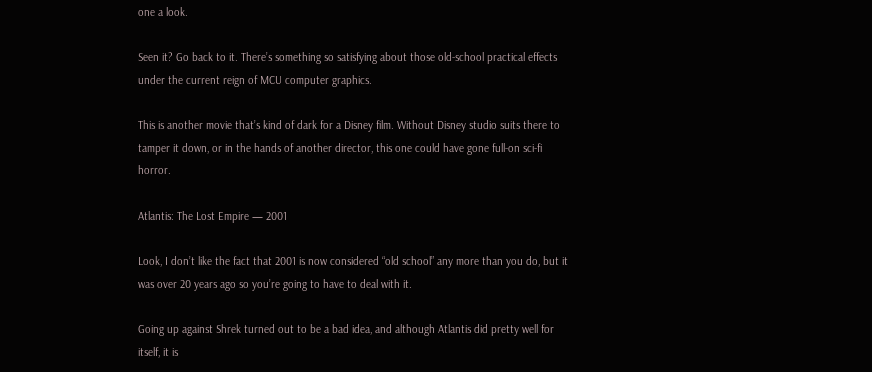one a look.

Seen it? Go back to it. There’s something so satisfying about those old-school practical effects under the current reign of MCU computer graphics.

This is another movie that’s kind of dark for a Disney film. Without Disney studio suits there to tamper it down, or in the hands of another director, this one could have gone full-on sci-fi horror.

Atlantis: The Lost Empire — 2001

Look, I don’t like the fact that 2001 is now considered “old school” any more than you do, but it was over 20 years ago so you’re going to have to deal with it.

Going up against Shrek turned out to be a bad idea, and although Atlantis did pretty well for itself, it is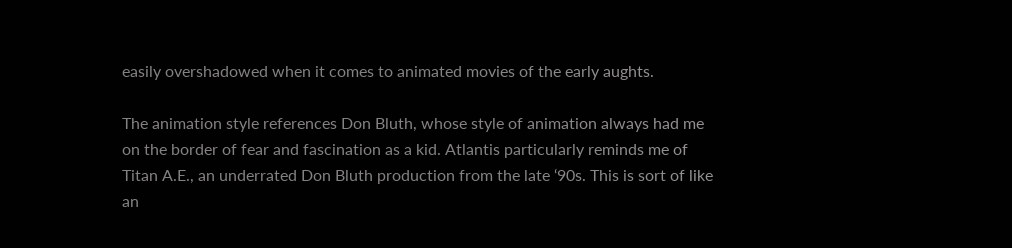easily overshadowed when it comes to animated movies of the early aughts.

The animation style references Don Bluth, whose style of animation always had me on the border of fear and fascination as a kid. Atlantis particularly reminds me of Titan A.E., an underrated Don Bluth production from the late ‘90s. This is sort of like an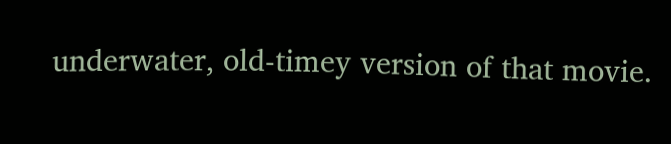underwater, old-timey version of that movie.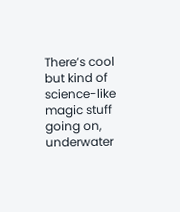There’s cool but kind of science-like magic stuff going on, underwater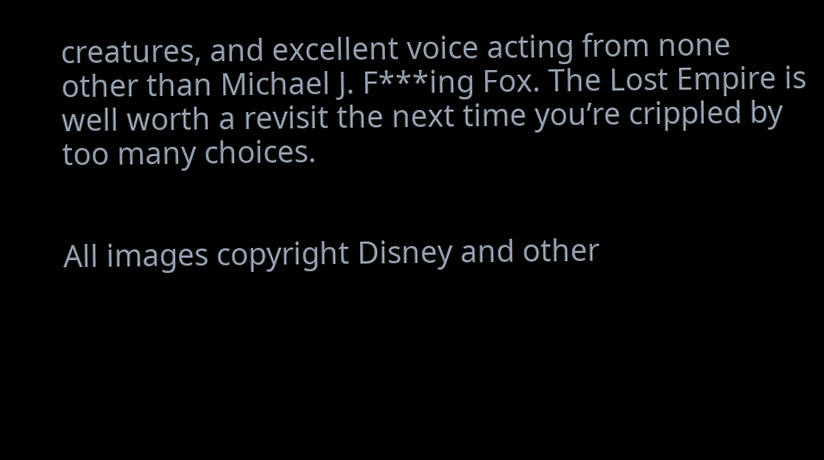creatures, and excellent voice acting from none other than Michael J. F***ing Fox. The Lost Empire is well worth a revisit the next time you’re crippled by too many choices.


All images copyright Disney and other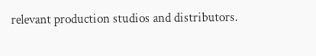relevant production studios and distributors.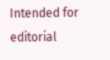Intended for editorial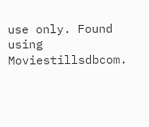use only. Found using Moviestillsdbcom.